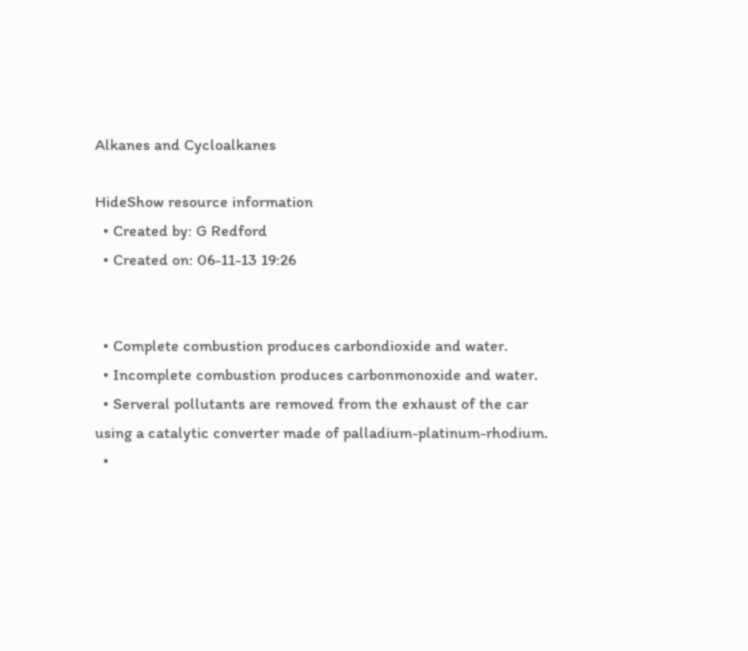Alkanes and Cycloalkanes

HideShow resource information
  • Created by: G Redford
  • Created on: 06-11-13 19:26


  • Complete combustion produces carbondioxide and water.
  • Incomplete combustion produces carbonmonoxide and water.
  • Serveral pollutants are removed from the exhaust of the car using a catalytic converter made of palladium-platinum-rhodium.
  •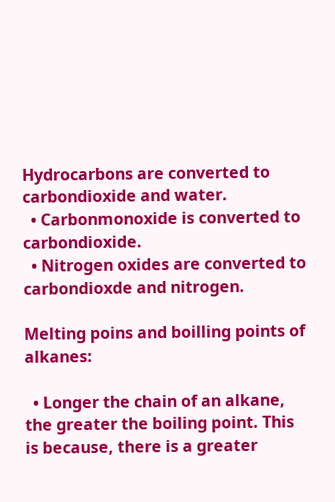Hydrocarbons are converted to carbondioxide and water.
  • Carbonmonoxide is converted to carbondioxide.
  • Nitrogen oxides are converted to carbondioxde and nitrogen.

Melting poins and boilling points of alkanes:

  • Longer the chain of an alkane, the greater the boiling point. This is because, there is a greater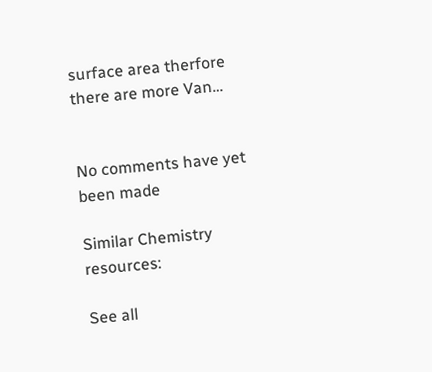surface area therfore there are more Van…


No comments have yet been made

Similar Chemistry resources:

See all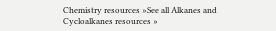Chemistry resources »See all Alkanes and Cycloalkanes resources »